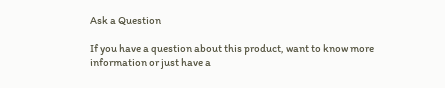Ask a Question

If you have a question about this product, want to know more information or just have a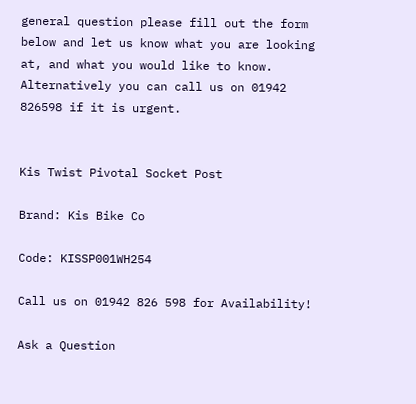general question please fill out the form below and let us know what you are looking at, and what you would like to know. Alternatively you can call us on 01942 826598 if it is urgent.


Kis Twist Pivotal Socket Post

Brand: Kis Bike Co

Code: KISSP001WH254

Call us on 01942 826 598 for Availability!

Ask a Question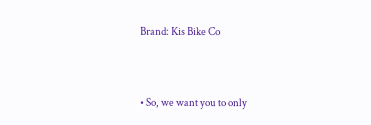Brand: Kis Bike Co


• So, we want you to only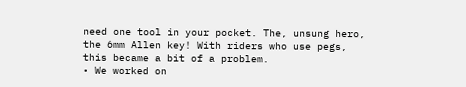need one tool in your pocket. The, unsung hero, the 6mm Allen key! With riders who use pegs, this became a bit of a problem.
• We worked on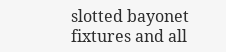slotted bayonet fixtures and all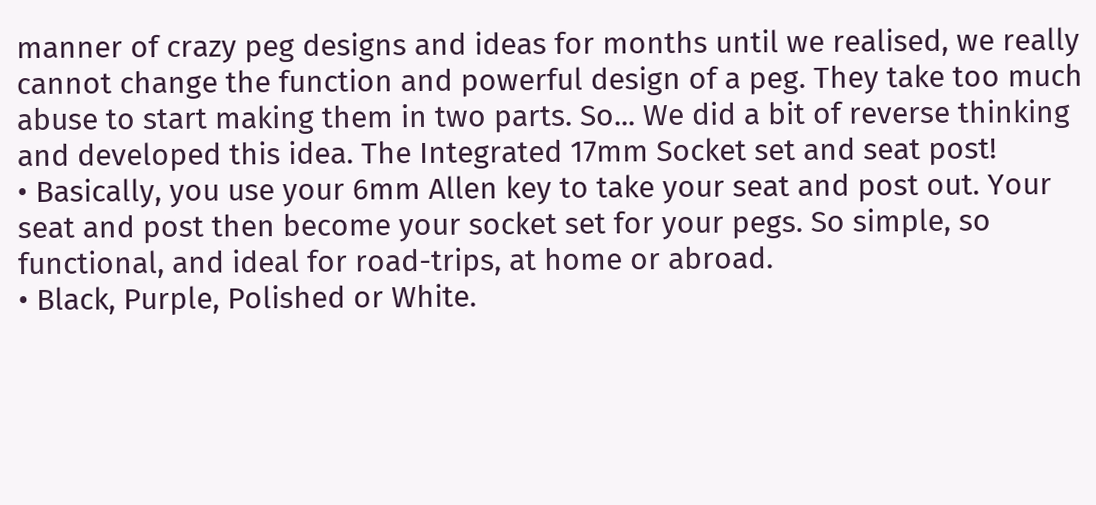manner of crazy peg designs and ideas for months until we realised, we really cannot change the function and powerful design of a peg. They take too much abuse to start making them in two parts. So... We did a bit of reverse thinking and developed this idea. The Integrated 17mm Socket set and seat post!
• Basically, you use your 6mm Allen key to take your seat and post out. Your seat and post then become your socket set for your pegs. So simple, so functional, and ideal for road-trips, at home or abroad.
• Black, Purple, Polished or White.